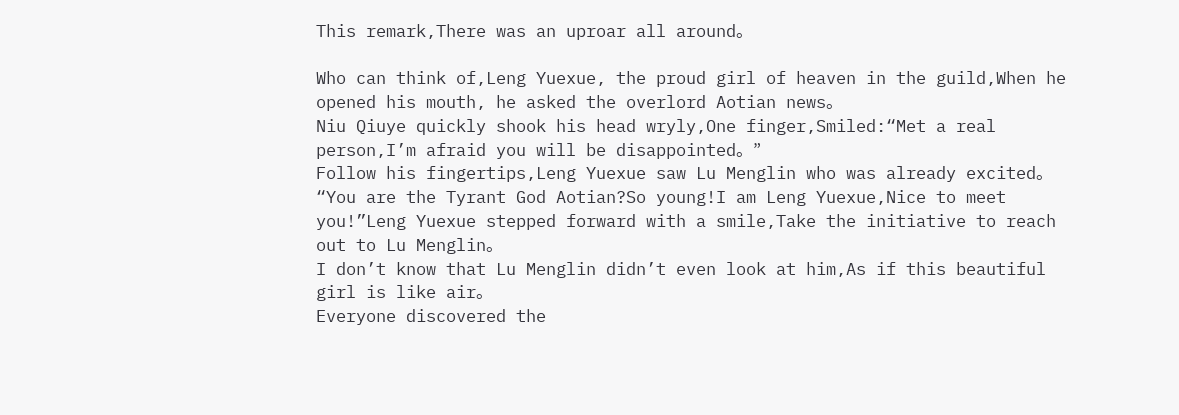This remark,There was an uproar all around。

Who can think of,Leng Yuexue, the proud girl of heaven in the guild,When he opened his mouth, he asked the overlord Aotian news。
Niu Qiuye quickly shook his head wryly,One finger,Smiled:“Met a real person,I’m afraid you will be disappointed。”
Follow his fingertips,Leng Yuexue saw Lu Menglin who was already excited。
“You are the Tyrant God Aotian?So young!I am Leng Yuexue,Nice to meet you!”Leng Yuexue stepped forward with a smile,Take the initiative to reach out to Lu Menglin。
I don’t know that Lu Menglin didn’t even look at him,As if this beautiful girl is like air。
Everyone discovered the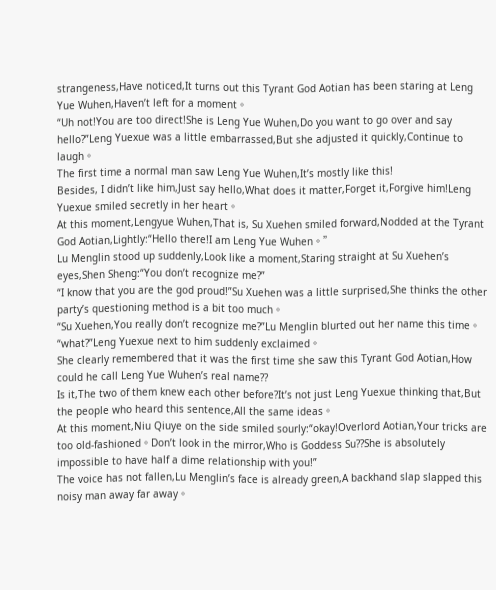strangeness,Have noticed,It turns out this Tyrant God Aotian has been staring at Leng Yue Wuhen,Haven’t left for a moment。
“Uh not!You are too direct!She is Leng Yue Wuhen,Do you want to go over and say hello?”Leng Yuexue was a little embarrassed,But she adjusted it quickly,Continue to laugh。
The first time a normal man saw Leng Yue Wuhen,It’s mostly like this!
Besides, I didn’t like him,Just say hello,What does it matter,Forget it,Forgive him!Leng Yuexue smiled secretly in her heart。
At this moment,Lengyue Wuhen,That is, Su Xuehen smiled forward,Nodded at the Tyrant God Aotian,Lightly:“Hello there!I am Leng Yue Wuhen。”
Lu Menglin stood up suddenly,Look like a moment,Staring straight at Su Xuehen’s eyes,Shen Sheng:“You don’t recognize me?”
“I know that you are the god proud!”Su Xuehen was a little surprised,She thinks the other party’s questioning method is a bit too much。
“Su Xuehen,You really don’t recognize me?”Lu Menglin blurted out her name this time。
“what?”Leng Yuexue next to him suddenly exclaimed。
She clearly remembered that it was the first time she saw this Tyrant God Aotian,How could he call Leng Yue Wuhen’s real name??
Is it,The two of them knew each other before?It’s not just Leng Yuexue thinking that,But the people who heard this sentence,All the same ideas。
At this moment,Niu Qiuye on the side smiled sourly:“okay!Overlord Aotian,Your tricks are too old-fashioned。Don’t look in the mirror,Who is Goddess Su??She is absolutely impossible to have half a dime relationship with you!”
The voice has not fallen,Lu Menglin’s face is already green,A backhand slap slapped this noisy man away far away。